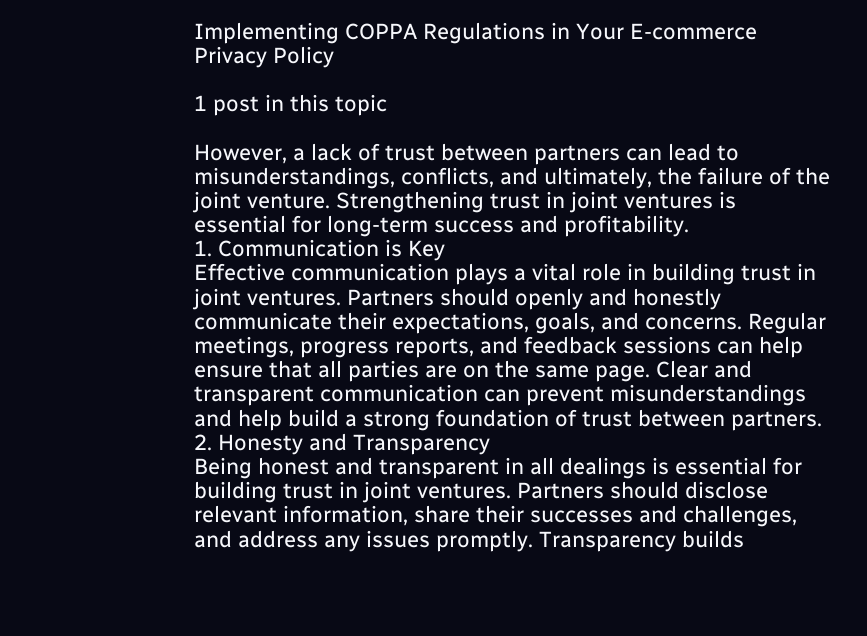Implementing COPPA Regulations in Your E-commerce Privacy Policy

1 post in this topic

However, a lack of trust between partners can lead to misunderstandings, conflicts, and ultimately, the failure of the joint venture. Strengthening trust in joint ventures is essential for long-term success and profitability.
1. Communication is Key
Effective communication plays a vital role in building trust in joint ventures. Partners should openly and honestly communicate their expectations, goals, and concerns. Regular meetings, progress reports, and feedback sessions can help ensure that all parties are on the same page. Clear and transparent communication can prevent misunderstandings and help build a strong foundation of trust between partners.
2. Honesty and Transparency
Being honest and transparent in all dealings is essential for building trust in joint ventures. Partners should disclose relevant information, share their successes and challenges, and address any issues promptly. Transparency builds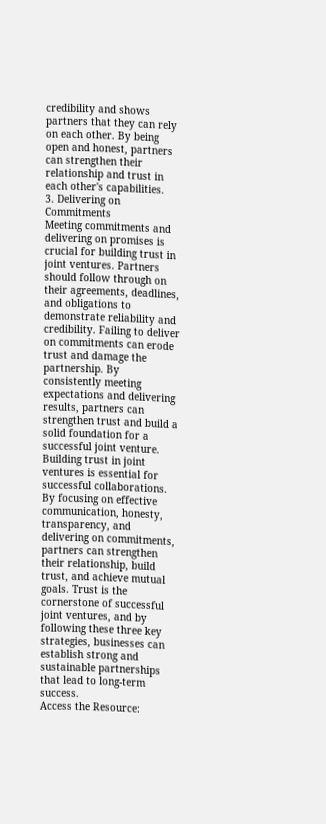credibility and shows partners that they can rely on each other. By being open and honest, partners can strengthen their relationship and trust in each other's capabilities.
3. Delivering on Commitments
Meeting commitments and delivering on promises is crucial for building trust in joint ventures. Partners should follow through on their agreements, deadlines, and obligations to demonstrate reliability and credibility. Failing to deliver on commitments can erode trust and damage the partnership. By consistently meeting expectations and delivering results, partners can strengthen trust and build a solid foundation for a successful joint venture.
Building trust in joint ventures is essential for successful collaborations. By focusing on effective communication, honesty, transparency, and delivering on commitments, partners can strengthen their relationship, build trust, and achieve mutual goals. Trust is the cornerstone of successful joint ventures, and by following these three key strategies, businesses can establish strong and sustainable partnerships that lead to long-term success.
Access the Resource: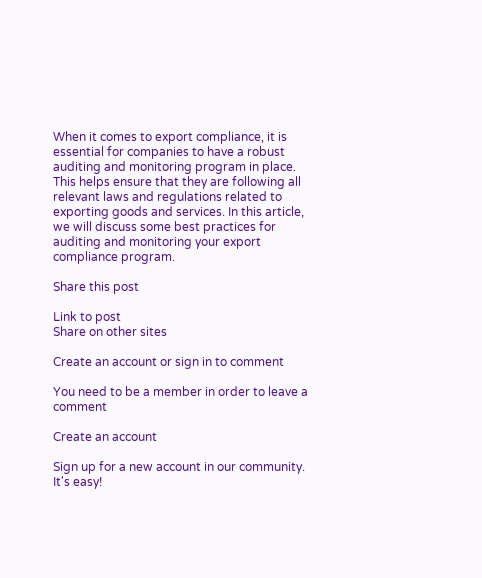When it comes to export compliance, it is essential for companies to have a robust auditing and monitoring program in place. This helps ensure that they are following all relevant laws and regulations related to exporting goods and services. In this article, we will discuss some best practices for auditing and monitoring your export compliance program.

Share this post

Link to post
Share on other sites

Create an account or sign in to comment

You need to be a member in order to leave a comment

Create an account

Sign up for a new account in our community. It's easy!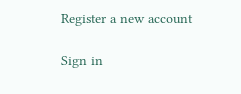Register a new account

Sign in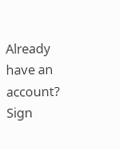Already have an account? Sign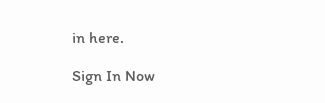in here.

Sign In Now